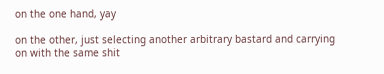on the one hand, yay

on the other, just selecting another arbitrary bastard and carrying on with the same shit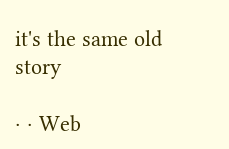it's the same old story

· · Web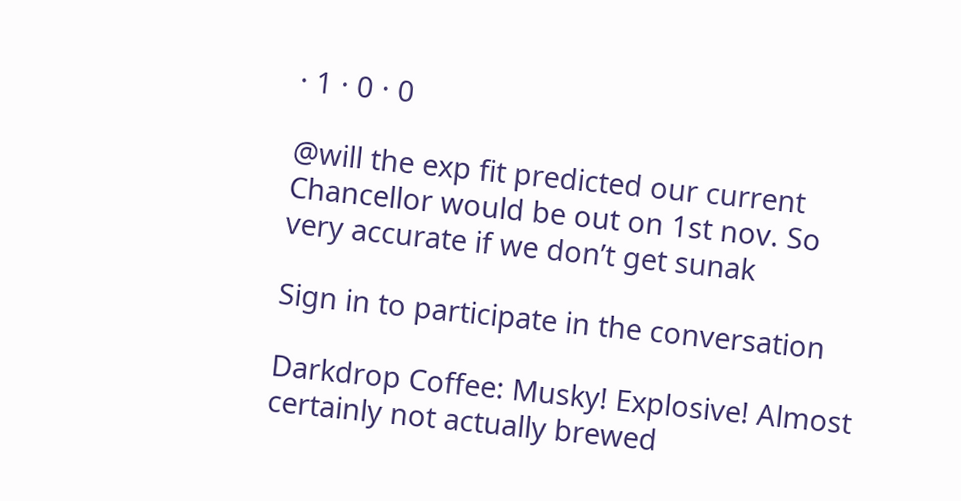· 1 · 0 · 0

@will the exp fit predicted our current Chancellor would be out on 1st nov. So very accurate if we don’t get sunak

Sign in to participate in the conversation

Darkdrop Coffee: Musky! Explosive! Almost certainly not actually brewed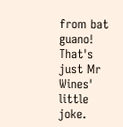from bat guano! That's just Mr Wines' little joke.